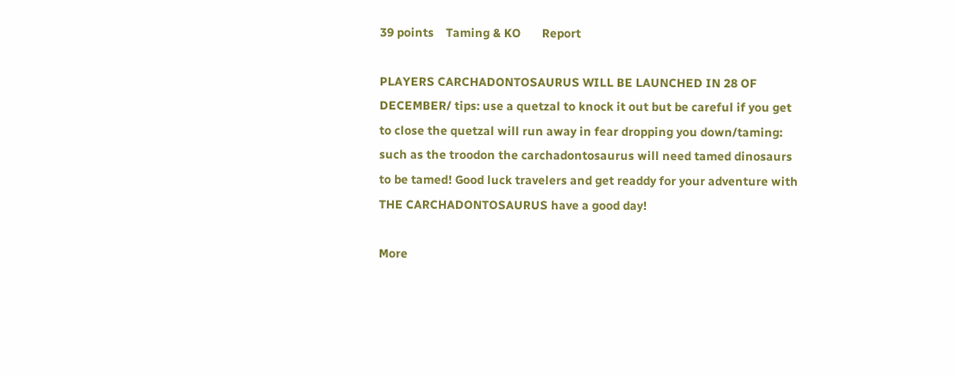39 points    Taming & KO       Report

PLAYERS CARCHADONTOSAURUS WILL BE LAUNCHED IN 28 OF DECEMBER/ tips: use a quetzal to knock it out but be careful if you get to close the quetzal will run away in fear dropping you down/taming: such as the troodon the carchadontosaurus will need tamed dinosaurs to be tamed! Good luck travelers and get readdy for your adventure with THE CARCHADONTOSAURUS have a good day!

More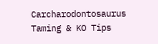Carcharodontosaurus Taming & KO Tips